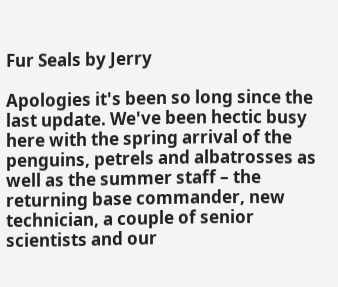Fur Seals by Jerry

Apologies it's been so long since the last update. We've been hectic busy here with the spring arrival of the penguins, petrels and albatrosses as well as the summer staff – the returning base commander, new technician, a couple of senior scientists and our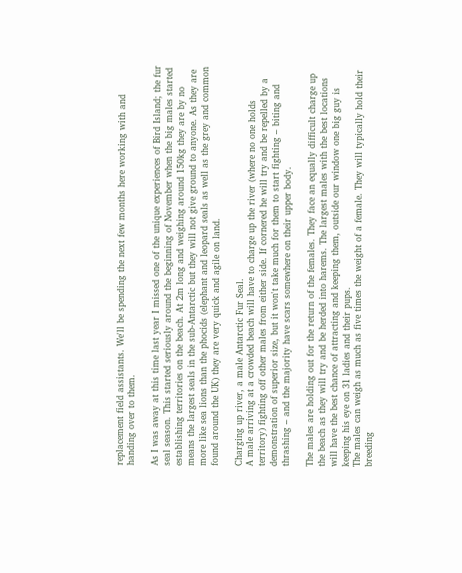replacement field assistants. We'll be spending the next few months here working with and handing over to them.

As I was away at this time last year I missed one of the unique experiences of Bird Island; the fur seal season. This started seriously around the beginning of November when the big males started establishing territories on the beach. At 2m long and weighing around 150kg they are by no means the largest seals in the sub-Antarctic but they will not give ground to anyone. As they are more like sea lions than the phocids (elephant and leopard seals as well as the grey and common found around the UK) they are very quick and agile on land.

Charging up river, a male Antarctic Fur Seal.
A male arriving at a crowded beach will have to charge up the river (where no one holds territory) fighting off other males from either side. If cornered he will try and be repelled by a demonstration of superior size, but it won't take much for them to start fighting – biting and thrashing – and the majority have scars somewhere on their upper body.

The males are holding out for the return of the females. They face an equally difficult charge up the beach as they will try and be herded into harems. The largest males with the best locations will have the best chance of attracting and keeping them, outside our window one big guy is keeping his eye on 31 ladies and their pups.
The males can weigh as much as five times the weight of a female. They will typically hold their breeding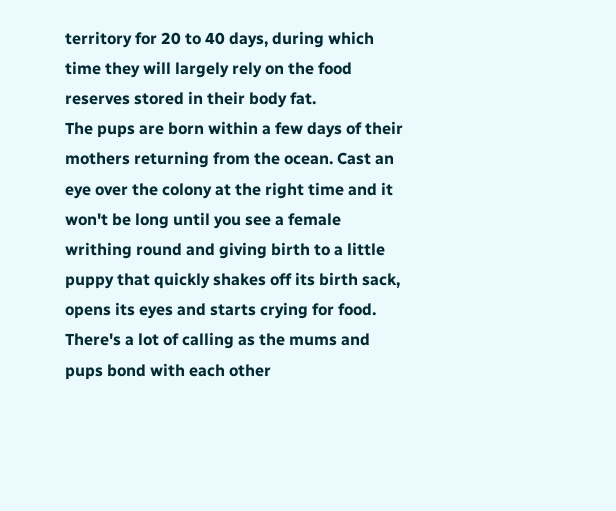territory for 20 to 40 days, during which time they will largely rely on the food reserves stored in their body fat.
The pups are born within a few days of their mothers returning from the ocean. Cast an eye over the colony at the right time and it won't be long until you see a female writhing round and giving birth to a little puppy that quickly shakes off its birth sack, opens its eyes and starts crying for food. There's a lot of calling as the mums and pups bond with each other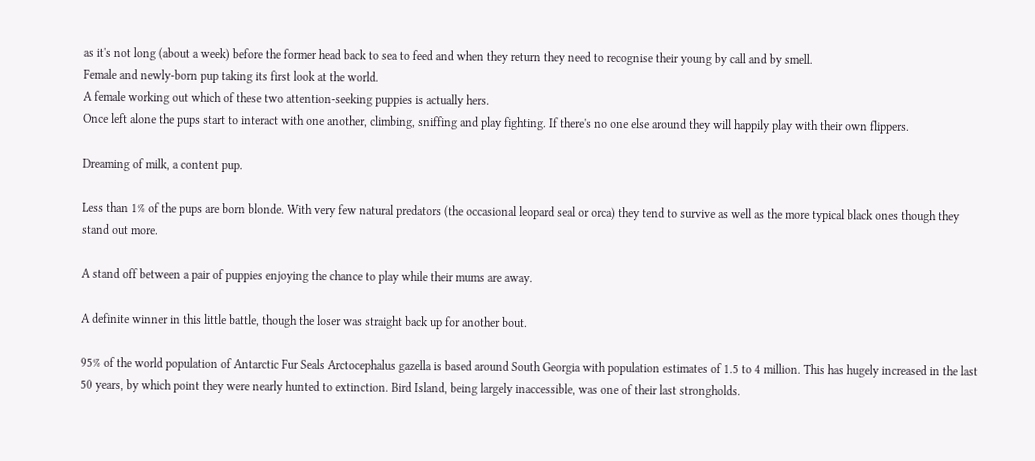as it's not long (about a week) before the former head back to sea to feed and when they return they need to recognise their young by call and by smell.
Female and newly-born pup taking its first look at the world.
A female working out which of these two attention-seeking puppies is actually hers.
Once left alone the pups start to interact with one another, climbing, sniffing and play fighting. If there's no one else around they will happily play with their own flippers.

Dreaming of milk, a content pup.

Less than 1% of the pups are born blonde. With very few natural predators (the occasional leopard seal or orca) they tend to survive as well as the more typical black ones though they stand out more.

A stand off between a pair of puppies enjoying the chance to play while their mums are away.

A definite winner in this little battle, though the loser was straight back up for another bout.

95% of the world population of Antarctic Fur Seals Arctocephalus gazella is based around South Georgia with population estimates of 1.5 to 4 million. This has hugely increased in the last 50 years, by which point they were nearly hunted to extinction. Bird Island, being largely inaccessible, was one of their last strongholds.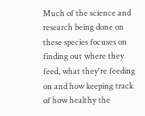Much of the science and research being done on these species focuses on finding out where they feed, what they're feeding on and how keeping track of how healthy the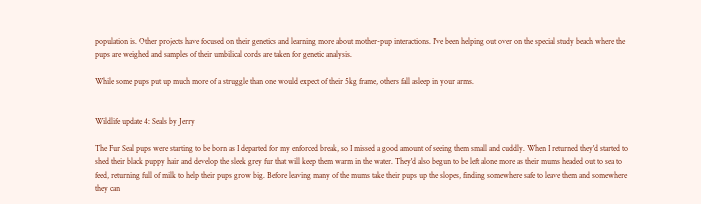population is. Other projects have focused on their genetics and learning more about mother-pup interactions. I've been helping out over on the special study beach where the pups are weighed and samples of their umbilical cords are taken for genetic analysis.

While some pups put up much more of a struggle than one would expect of their 5kg frame, others fall asleep in your arms.


Wildlife update 4: Seals by Jerry

The Fur Seal pups were starting to be born as I departed for my enforced break, so I missed a good amount of seeing them small and cuddly. When I returned they'd started to shed their black puppy hair and develop the sleek grey fur that will keep them warm in the water. They'd also begun to be left alone more as their mums headed out to sea to feed, returning full of milk to help their pups grow big. Before leaving many of the mums take their pups up the slopes, finding somewhere safe to leave them and somewhere they can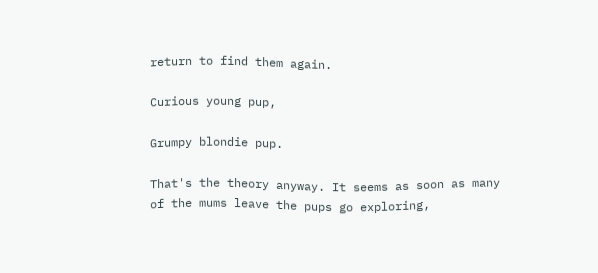return to find them again.

Curious young pup,

Grumpy blondie pup.

That's the theory anyway. It seems as soon as many of the mums leave the pups go exploring,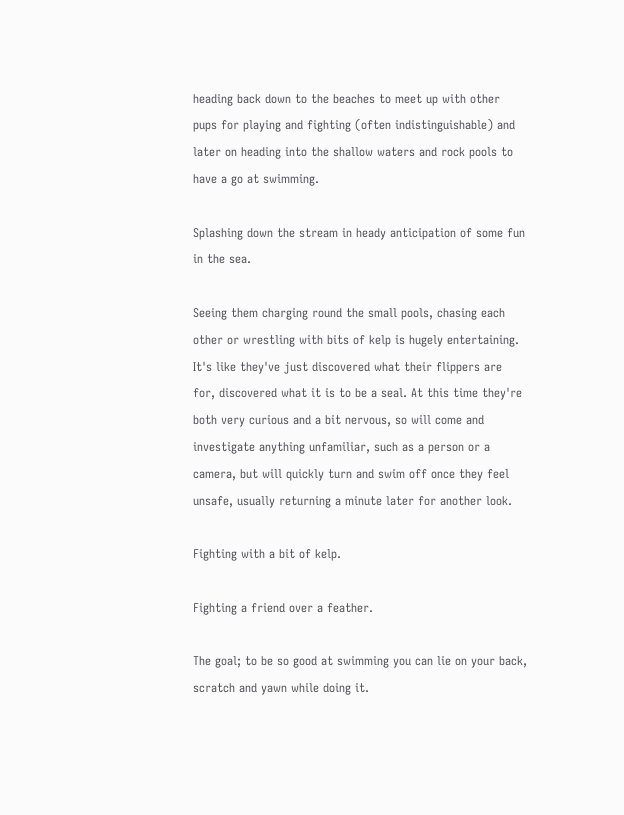heading back down to the beaches to meet up with other pups for playing and fighting (often indistinguishable) and later on heading into the shallow waters and rock pools to have a go at swimming.

Splashing down the stream in heady anticipation of some fun in the sea.

Seeing them charging round the small pools, chasing each other or wrestling with bits of kelp is hugely entertaining. It's like they've just discovered what their flippers are for, discovered what it is to be a seal. At this time they're both very curious and a bit nervous, so will come and investigate anything unfamiliar, such as a person or a camera, but will quickly turn and swim off once they feel unsafe, usually returning a minute later for another look.

Fighting with a bit of kelp.

Fighting a friend over a feather.

The goal; to be so good at swimming you can lie on your back, scratch and yawn while doing it.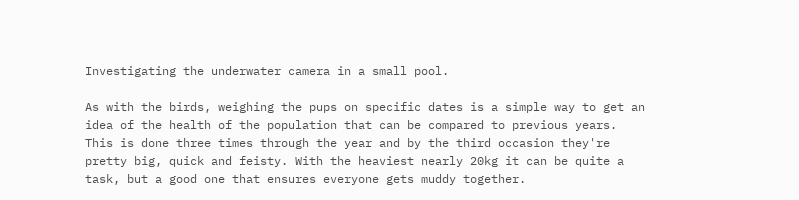Investigating the underwater camera in a small pool.

As with the birds, weighing the pups on specific dates is a simple way to get an idea of the health of the population that can be compared to previous years. This is done three times through the year and by the third occasion they're pretty big, quick and feisty. With the heaviest nearly 20kg it can be quite a task, but a good one that ensures everyone gets muddy together.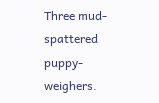Three mud-spattered puppy-weighers.